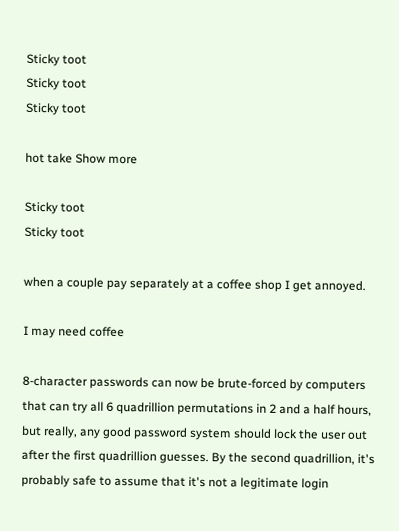Sticky toot
Sticky toot
Sticky toot

hot take Show more

Sticky toot
Sticky toot

when a couple pay separately at a coffee shop I get annoyed.

I may need coffee

8-character passwords can now be brute-forced by computers that can try all 6 quadrillion permutations in 2 and a half hours, but really, any good password system should lock the user out after the first quadrillion guesses. By the second quadrillion, it's probably safe to assume that it's not a legitimate login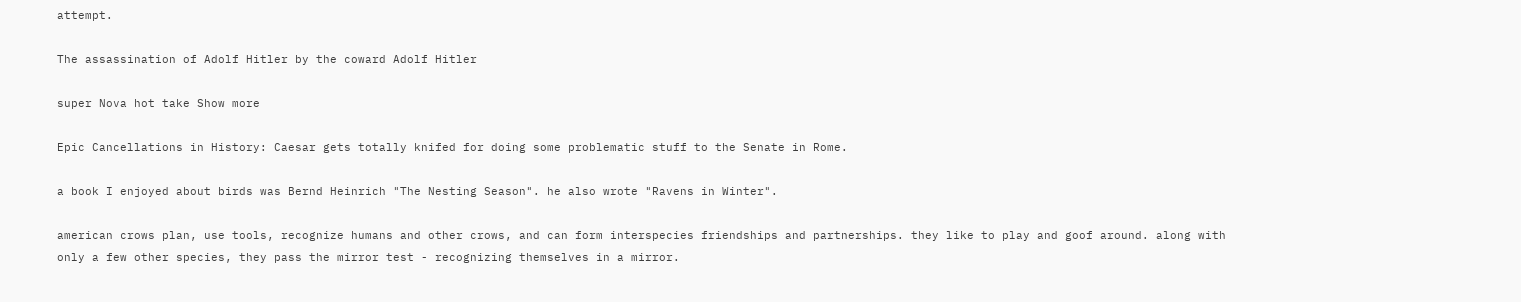attempt.

The assassination of Adolf Hitler by the coward Adolf Hitler

super Nova hot take Show more

Epic Cancellations in History: Caesar gets totally knifed for doing some problematic stuff to the Senate in Rome.

a book I enjoyed about birds was Bernd Heinrich "The Nesting Season". he also wrote "Ravens in Winter".

american crows plan, use tools, recognize humans and other crows, and can form interspecies friendships and partnerships. they like to play and goof around. along with only a few other species, they pass the mirror test - recognizing themselves in a mirror.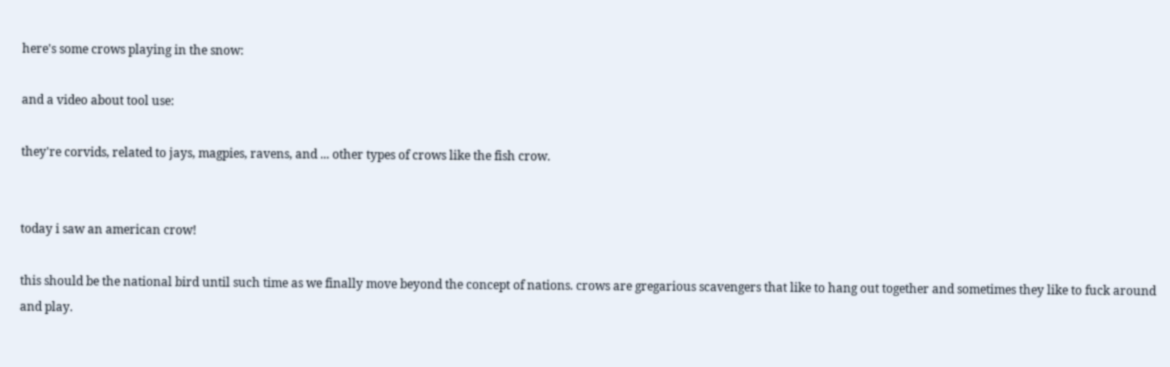here's some crows playing in the snow:

and a video about tool use:

they're corvids, related to jays, magpies, ravens, and ... other types of crows like the fish crow.


today i saw an american crow!

this should be the national bird until such time as we finally move beyond the concept of nations. crows are gregarious scavengers that like to hang out together and sometimes they like to fuck around and play.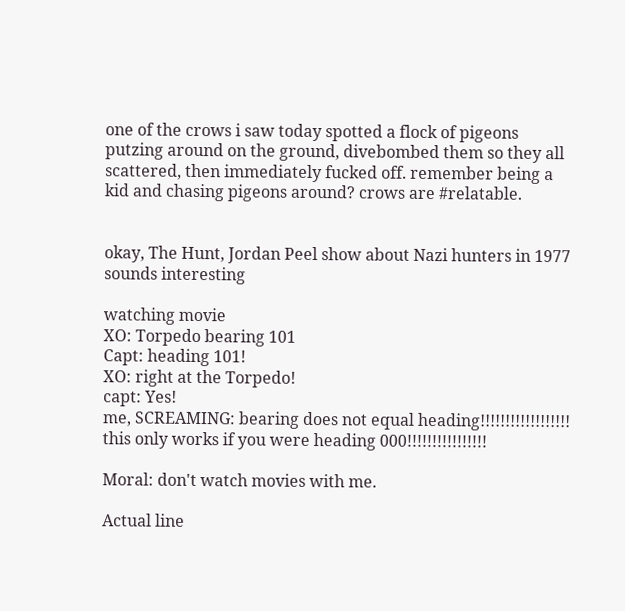one of the crows i saw today spotted a flock of pigeons putzing around on the ground, divebombed them so they all scattered, then immediately fucked off. remember being a kid and chasing pigeons around? crows are #relatable.


okay, The Hunt, Jordan Peel show about Nazi hunters in 1977 sounds interesting

watching movie
XO: Torpedo bearing 101
Capt: heading 101!
XO: right at the Torpedo!
capt: Yes!
me, SCREAMING: bearing does not equal heading!!!!!!!!!!!!!!!!!! this only works if you were heading 000!!!!!!!!!!!!!!!!

Moral: don't watch movies with me.

Actual line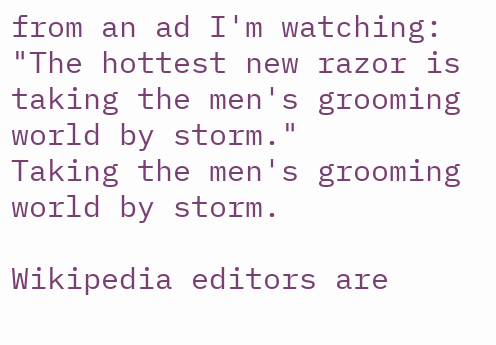from an ad I'm watching:
"The hottest new razor is taking the men's grooming world by storm."
Taking the men's grooming world by storm.

Wikipedia editors are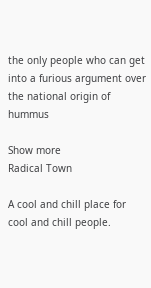the only people who can get into a furious argument over the national origin of hummus

Show more
Radical Town

A cool and chill place for cool and chill people.